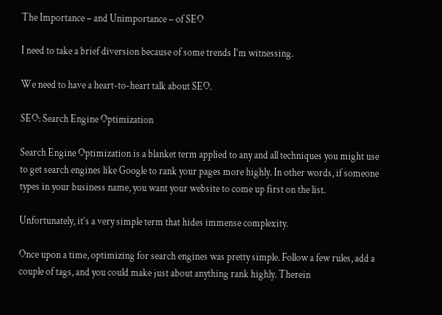The Importance – and Unimportance – of SEO

I need to take a brief diversion because of some trends I’m witnessing.

We need to have a heart-to-heart talk about SEO.

SEO: Search Engine Optimization

Search Engine Optimization is a blanket term applied to any and all techniques you might use to get search engines like Google to rank your pages more highly. In other words, if someone types in your business name, you want your website to come up first on the list.

Unfortunately, it’s a very simple term that hides immense complexity.

Once upon a time, optimizing for search engines was pretty simple. Follow a few rules, add a couple of tags, and you could make just about anything rank highly. Therein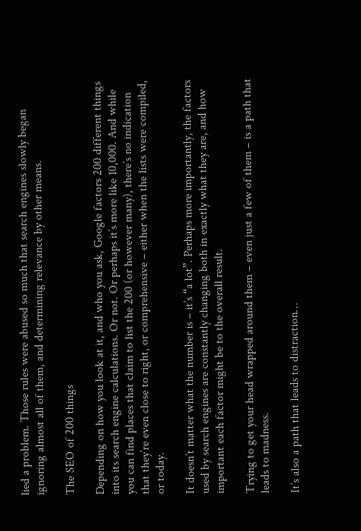lied a problem. Those rules were abused so much that search engines slowly began ignoring almost all of them, and determining relevance by other means.

The SEO of 200 things

Depending on how you look at it, and who you ask, Google factors 200 different things into its search engine calculations. Or not. Or perhaps it’s more like 10,000. And while you can find places that claim to list the 200 (or however many), there’s no indication that they’re even close to right, or comprehensive – either when the lists were compiled, or today.

It doesn’t matter what the number is – it’s “a lot”. Perhaps more importantly, the factors used by search engines are constantly changing both in exactly what they are, and how important each factor might be to the overall result.

Trying to get your head wrapped around them – even just a few of them – is a path that leads to madness.

It’s also a path that leads to distraction…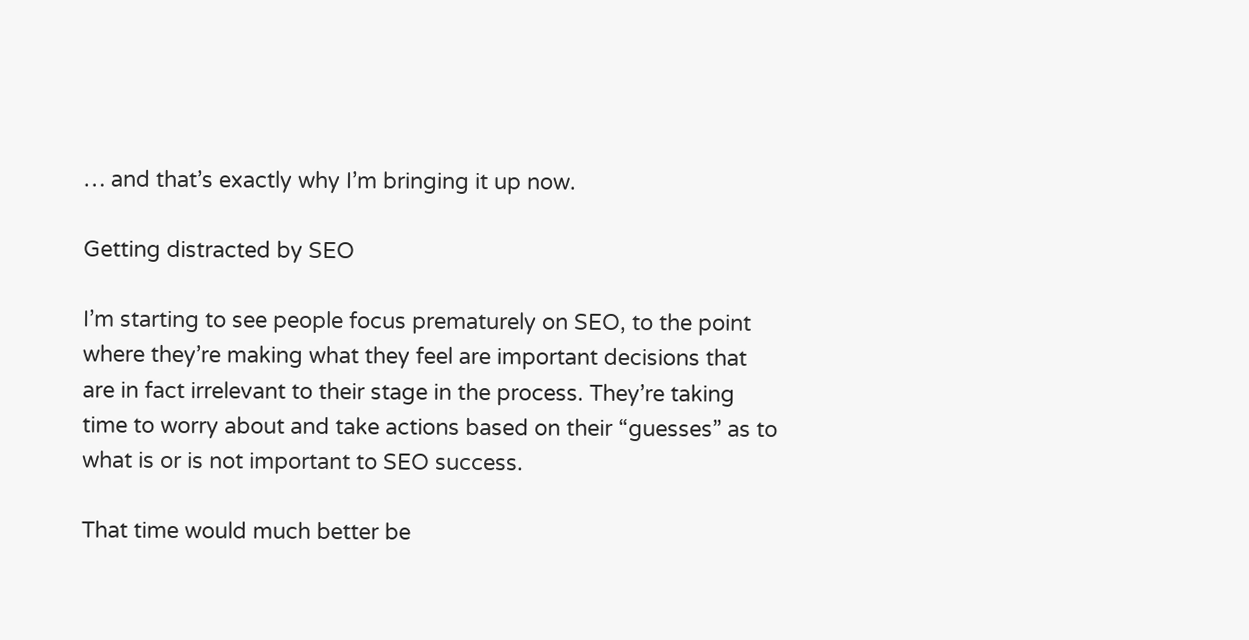… and that’s exactly why I’m bringing it up now.

Getting distracted by SEO

I’m starting to see people focus prematurely on SEO, to the point where they’re making what they feel are important decisions that are in fact irrelevant to their stage in the process. They’re taking time to worry about and take actions based on their “guesses” as to what is or is not important to SEO success.

That time would much better be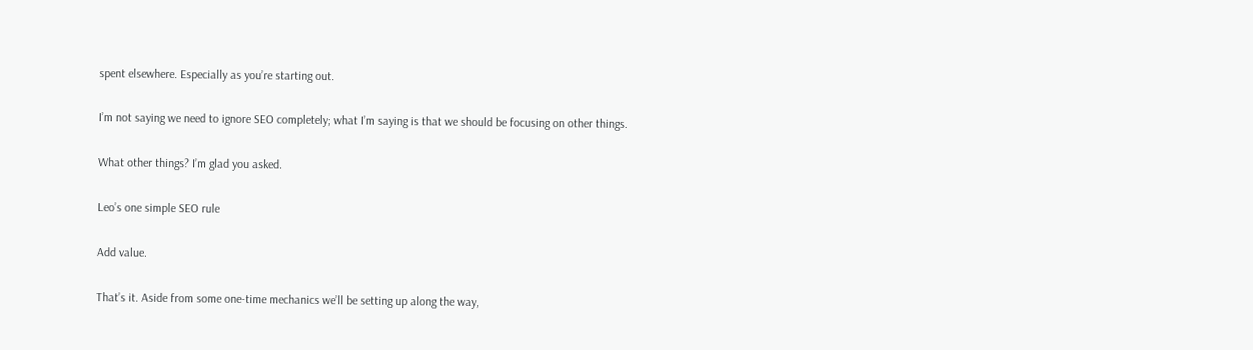spent elsewhere. Especially as you’re starting out.

I’m not saying we need to ignore SEO completely; what I’m saying is that we should be focusing on other things.

What other things? I’m glad you asked.

Leo’s one simple SEO rule

Add value.

That’s it. Aside from some one-time mechanics we’ll be setting up along the way,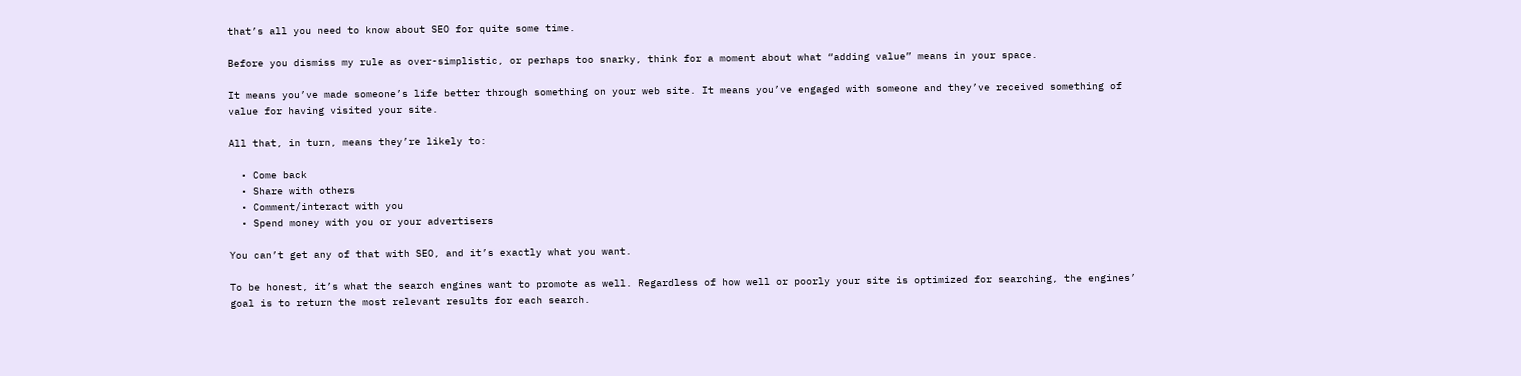that’s all you need to know about SEO for quite some time.

Before you dismiss my rule as over-simplistic, or perhaps too snarky, think for a moment about what “adding value” means in your space.

It means you’ve made someone’s life better through something on your web site. It means you’ve engaged with someone and they’ve received something of value for having visited your site.

All that, in turn, means they’re likely to:

  • Come back
  • Share with others
  • Comment/interact with you
  • Spend money with you or your advertisers

You can’t get any of that with SEO, and it’s exactly what you want.

To be honest, it’s what the search engines want to promote as well. Regardless of how well or poorly your site is optimized for searching, the engines’ goal is to return the most relevant results for each search.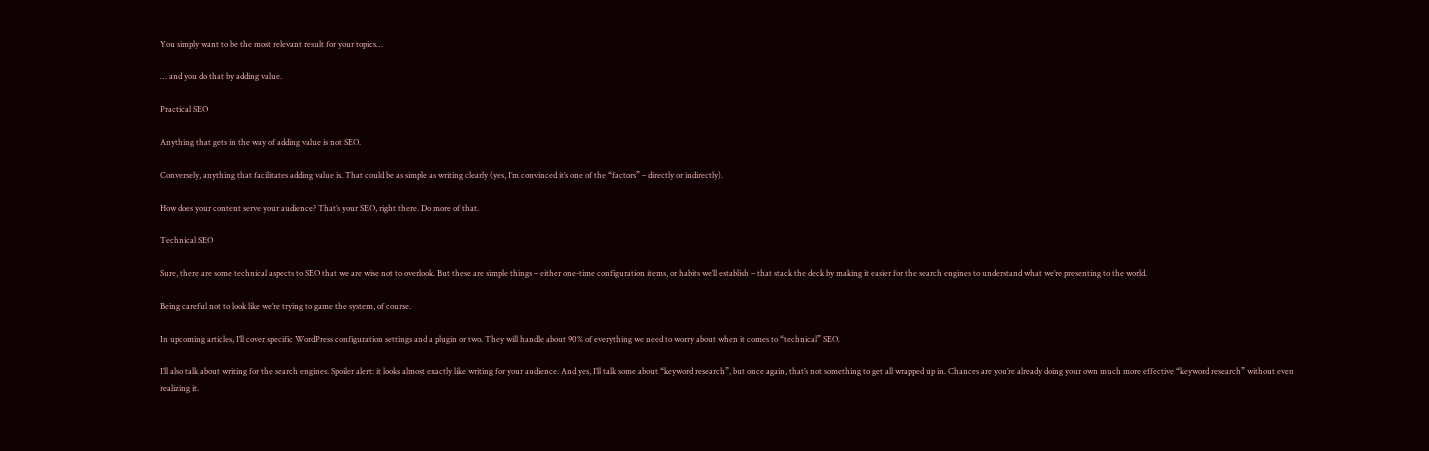You simply want to be the most relevant result for your topics…

… and you do that by adding value.

Practical SEO

Anything that gets in the way of adding value is not SEO.

Conversely, anything that facilitates adding value is. That could be as simple as writing clearly (yes, I’m convinced it’s one of the “factors” – directly or indirectly).

How does your content serve your audience? That’s your SEO, right there. Do more of that.

Technical SEO

Sure, there are some technical aspects to SEO that we are wise not to overlook. But these are simple things – either one-time configuration items, or habits we’ll establish – that stack the deck by making it easier for the search engines to understand what we’re presenting to the world.

Being careful not to look like we’re trying to game the system, of course.

In upcoming articles, I’ll cover specific WordPress configuration settings and a plugin or two. They will handle about 90% of everything we need to worry about when it comes to “technical” SEO.

I’ll also talk about writing for the search engines. Spoiler alert: it looks almost exactly like writing for your audience. And yes, I’ll talk some about “keyword research”, but once again, that’s not something to get all wrapped up in. Chances are you’re already doing your own much more effective “keyword research” without even realizing it.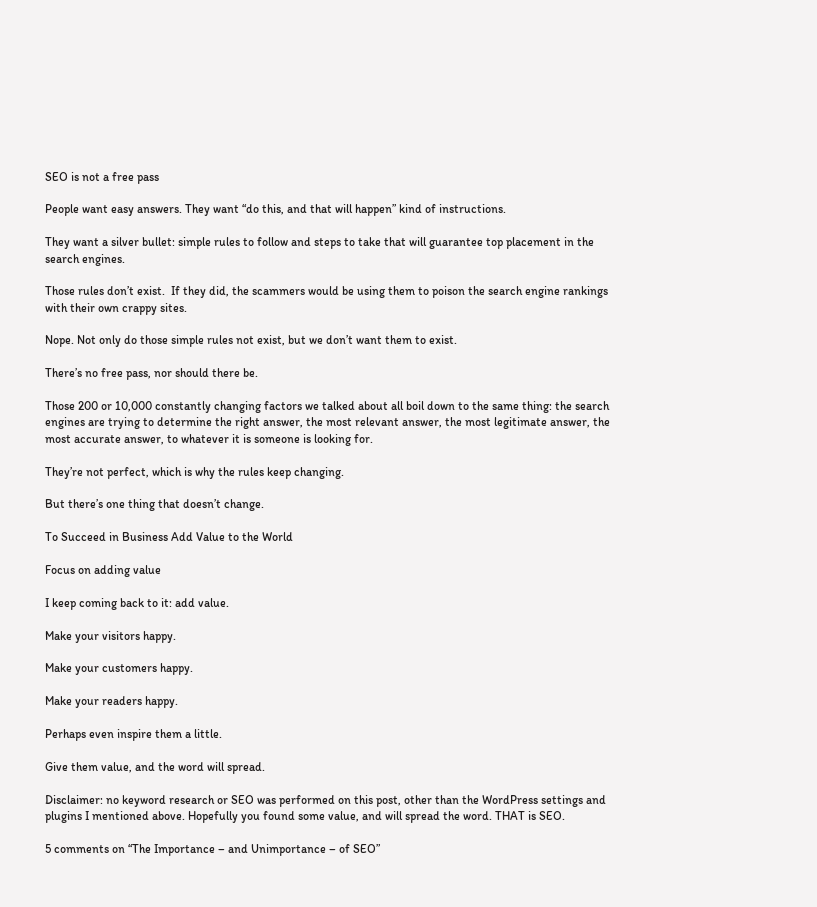SEO is not a free pass

People want easy answers. They want “do this, and that will happen” kind of instructions.

They want a silver bullet: simple rules to follow and steps to take that will guarantee top placement in the search engines.

Those rules don’t exist.  If they did, the scammers would be using them to poison the search engine rankings with their own crappy sites.

Nope. Not only do those simple rules not exist, but we don’t want them to exist.

There’s no free pass, nor should there be.

Those 200 or 10,000 constantly changing factors we talked about all boil down to the same thing: the search engines are trying to determine the right answer, the most relevant answer, the most legitimate answer, the most accurate answer, to whatever it is someone is looking for.

They’re not perfect, which is why the rules keep changing.

But there’s one thing that doesn’t change.

To Succeed in Business Add Value to the World

Focus on adding value

I keep coming back to it: add value.

Make your visitors happy.

Make your customers happy.

Make your readers happy.

Perhaps even inspire them a little.

Give them value, and the word will spread.

Disclaimer: no keyword research or SEO was performed on this post, other than the WordPress settings and plugins I mentioned above. Hopefully you found some value, and will spread the word. THAT is SEO.

5 comments on “The Importance – and Unimportance – of SEO”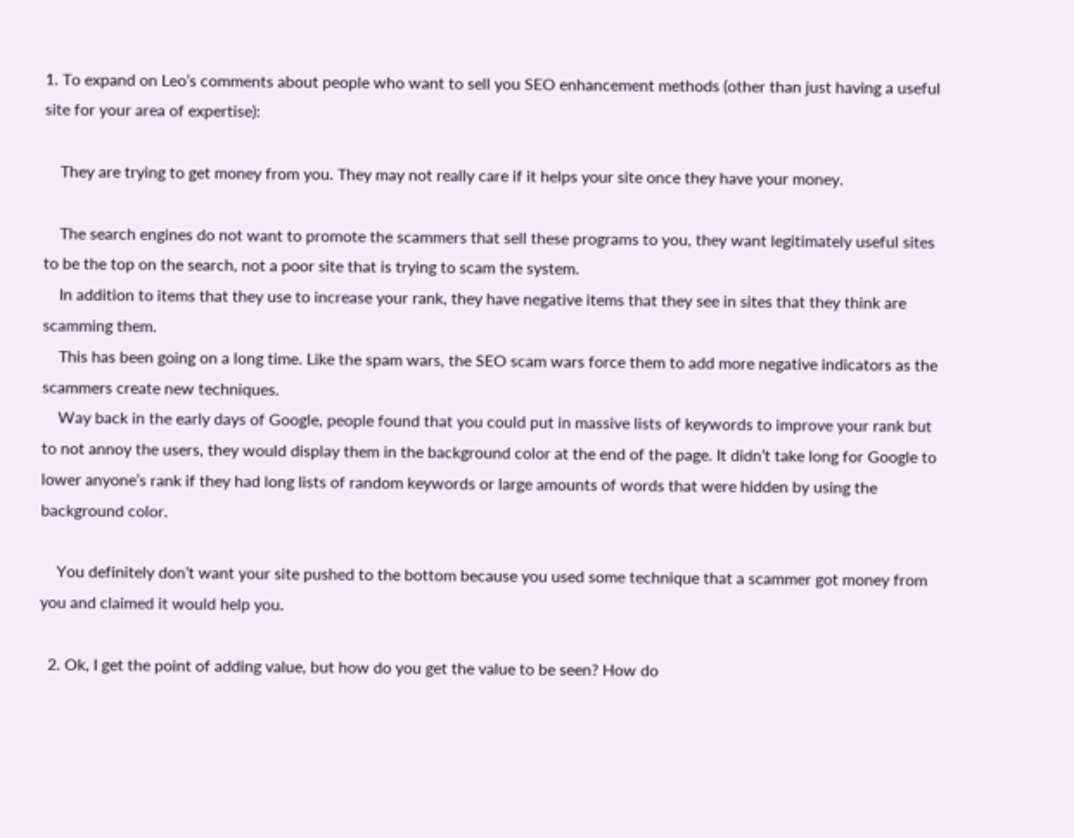1. To expand on Leo’s comments about people who want to sell you SEO enhancement methods (other than just having a useful site for your area of expertise):

    They are trying to get money from you. They may not really care if it helps your site once they have your money.

    The search engines do not want to promote the scammers that sell these programs to you, they want legitimately useful sites to be the top on the search, not a poor site that is trying to scam the system.
    In addition to items that they use to increase your rank, they have negative items that they see in sites that they think are scamming them.
    This has been going on a long time. Like the spam wars, the SEO scam wars force them to add more negative indicators as the scammers create new techniques.
    Way back in the early days of Google, people found that you could put in massive lists of keywords to improve your rank but to not annoy the users, they would display them in the background color at the end of the page. It didn’t take long for Google to lower anyone’s rank if they had long lists of random keywords or large amounts of words that were hidden by using the background color.

    You definitely don’t want your site pushed to the bottom because you used some technique that a scammer got money from you and claimed it would help you.

  2. Ok, I get the point of adding value, but how do you get the value to be seen? How do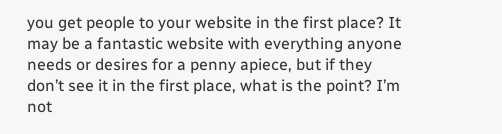you get people to your website in the first place? It may be a fantastic website with everything anyone needs or desires for a penny apiece, but if they don’t see it in the first place, what is the point? I’m not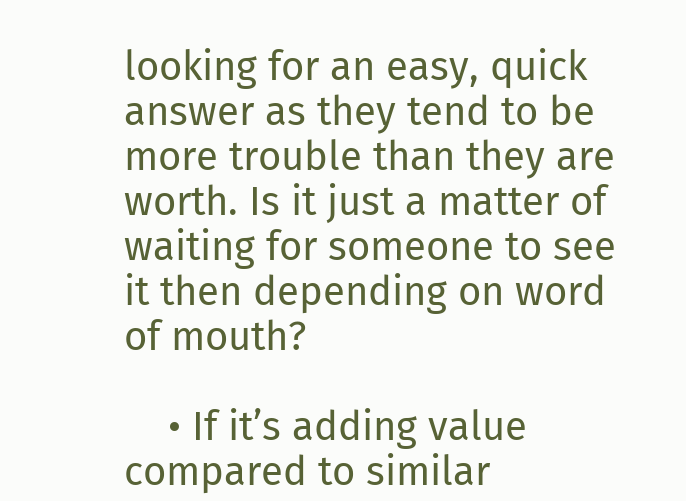looking for an easy, quick answer as they tend to be more trouble than they are worth. Is it just a matter of waiting for someone to see it then depending on word of mouth?

    • If it’s adding value compared to similar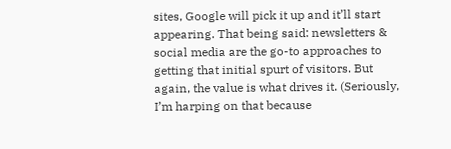sites, Google will pick it up and it’ll start appearing. That being said: newsletters & social media are the go-to approaches to getting that initial spurt of visitors. But again, the value is what drives it. (Seriously, I’m harping on that because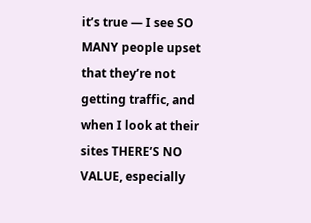it’s true — I see SO MANY people upset that they’re not getting traffic, and when I look at their sites THERE’S NO VALUE, especially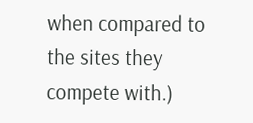when compared to the sites they compete with.)